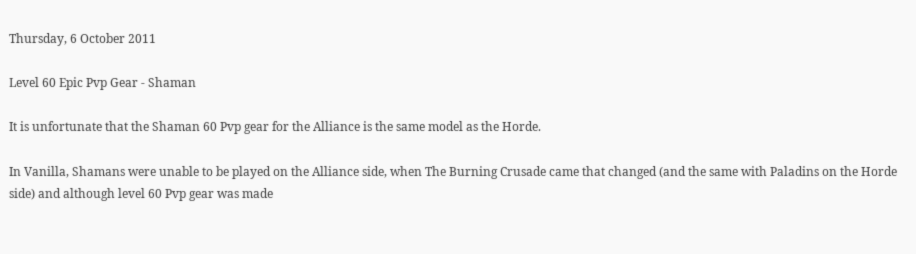Thursday, 6 October 2011

Level 60 Epic Pvp Gear - Shaman

It is unfortunate that the Shaman 60 Pvp gear for the Alliance is the same model as the Horde.

In Vanilla, Shamans were unable to be played on the Alliance side, when The Burning Crusade came that changed (and the same with Paladins on the Horde side) and although level 60 Pvp gear was made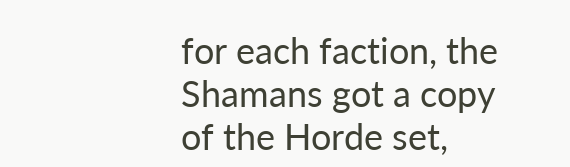for each faction, the Shamans got a copy of the Horde set,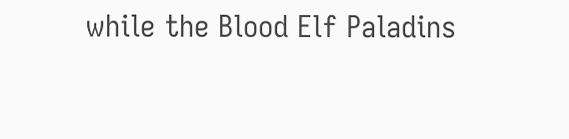while the Blood Elf Paladins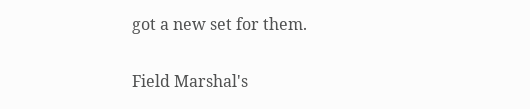got a new set for them.

Field Marshal's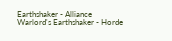Earthshaker - Alliance
Warlord's Earthshaker - Horde